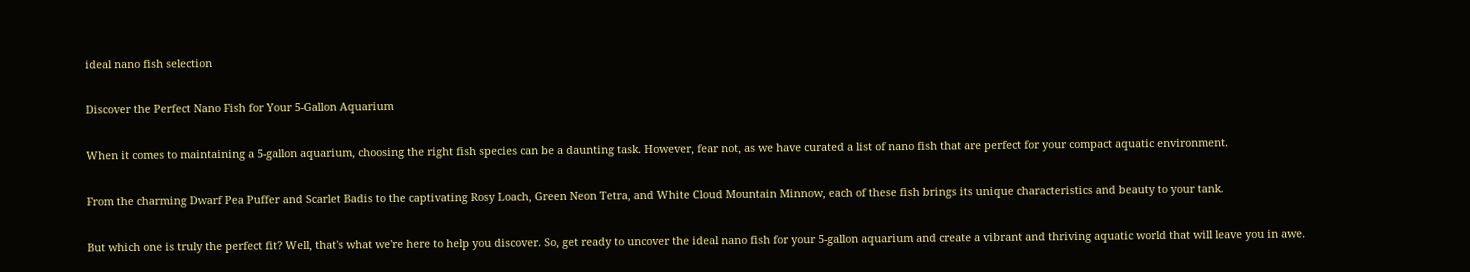ideal nano fish selection

Discover the Perfect Nano Fish for Your 5-Gallon Aquarium

When it comes to maintaining a 5-gallon aquarium, choosing the right fish species can be a daunting task. However, fear not, as we have curated a list of nano fish that are perfect for your compact aquatic environment.

From the charming Dwarf Pea Puffer and Scarlet Badis to the captivating Rosy Loach, Green Neon Tetra, and White Cloud Mountain Minnow, each of these fish brings its unique characteristics and beauty to your tank.

But which one is truly the perfect fit? Well, that's what we're here to help you discover. So, get ready to uncover the ideal nano fish for your 5-gallon aquarium and create a vibrant and thriving aquatic world that will leave you in awe.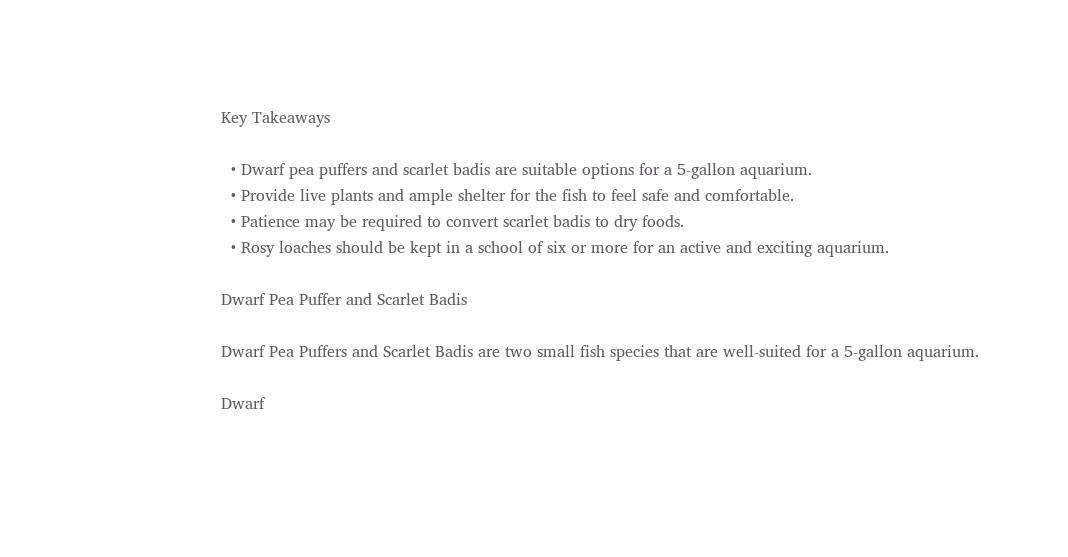Key Takeaways

  • Dwarf pea puffers and scarlet badis are suitable options for a 5-gallon aquarium.
  • Provide live plants and ample shelter for the fish to feel safe and comfortable.
  • Patience may be required to convert scarlet badis to dry foods.
  • Rosy loaches should be kept in a school of six or more for an active and exciting aquarium.

Dwarf Pea Puffer and Scarlet Badis

Dwarf Pea Puffers and Scarlet Badis are two small fish species that are well-suited for a 5-gallon aquarium.

Dwarf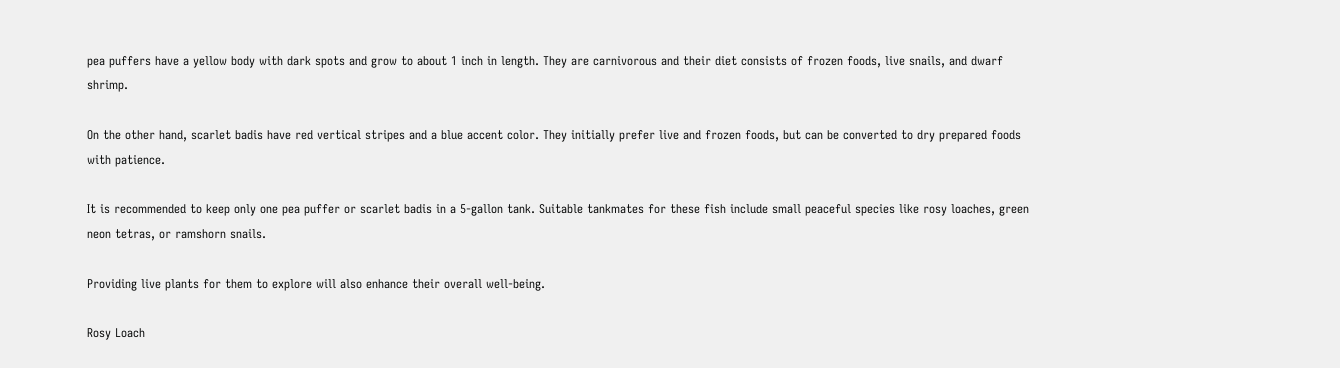pea puffers have a yellow body with dark spots and grow to about 1 inch in length. They are carnivorous and their diet consists of frozen foods, live snails, and dwarf shrimp.

On the other hand, scarlet badis have red vertical stripes and a blue accent color. They initially prefer live and frozen foods, but can be converted to dry prepared foods with patience.

It is recommended to keep only one pea puffer or scarlet badis in a 5-gallon tank. Suitable tankmates for these fish include small peaceful species like rosy loaches, green neon tetras, or ramshorn snails.

Providing live plants for them to explore will also enhance their overall well-being.

Rosy Loach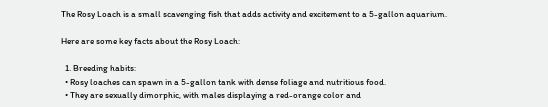The Rosy Loach is a small scavenging fish that adds activity and excitement to a 5-gallon aquarium.

Here are some key facts about the Rosy Loach:

  1. Breeding habits:
  • Rosy loaches can spawn in a 5-gallon tank with dense foliage and nutritious food.
  • They are sexually dimorphic, with males displaying a red-orange color and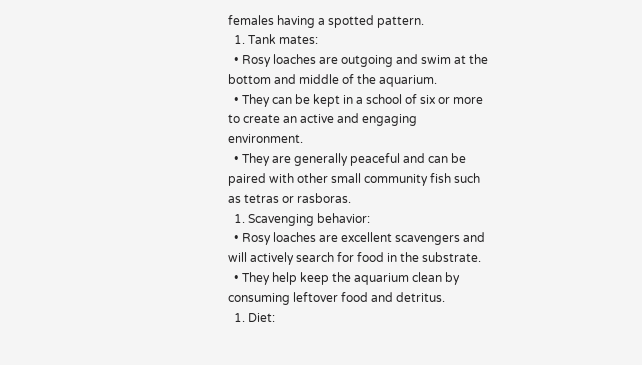females having a spotted pattern.
  1. Tank mates:
  • Rosy loaches are outgoing and swim at the bottom and middle of the aquarium.
  • They can be kept in a school of six or more to create an active and engaging environment.
  • They are generally peaceful and can be paired with other small community fish such as tetras or rasboras.
  1. Scavenging behavior:
  • Rosy loaches are excellent scavengers and will actively search for food in the substrate.
  • They help keep the aquarium clean by consuming leftover food and detritus.
  1. Diet: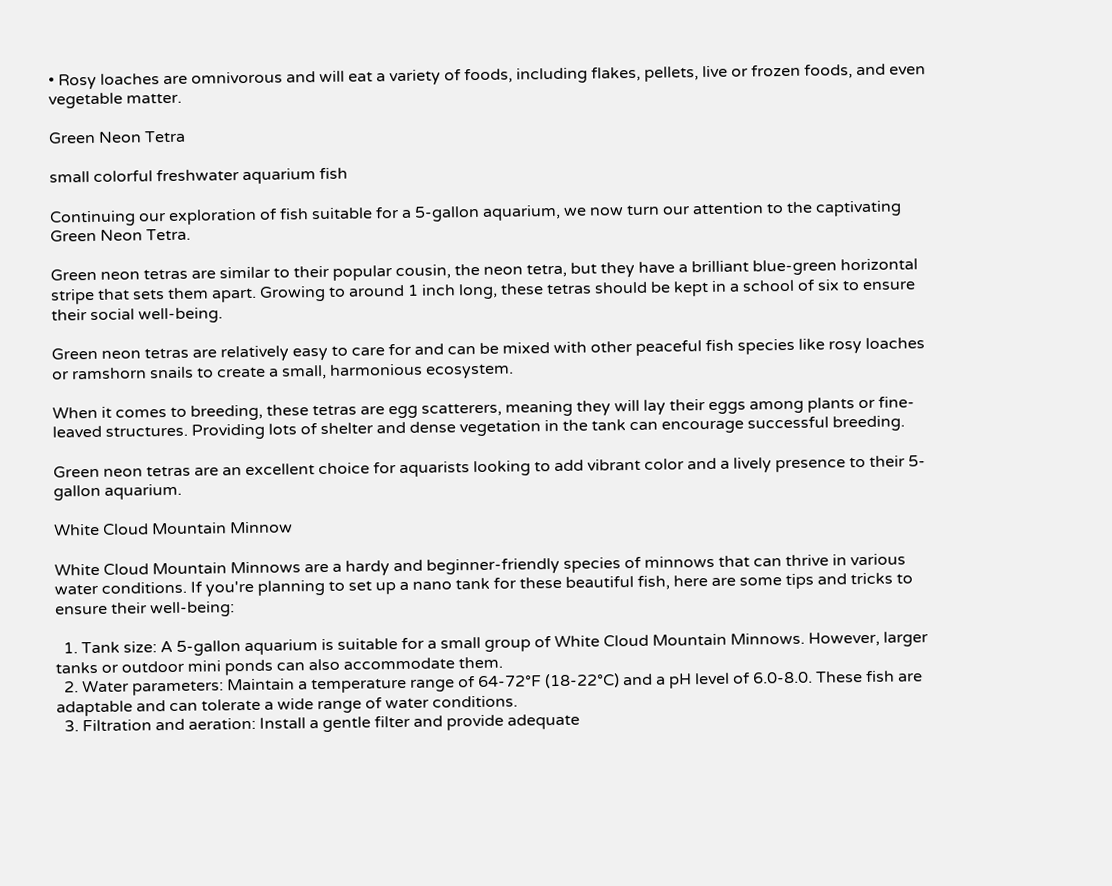• Rosy loaches are omnivorous and will eat a variety of foods, including flakes, pellets, live or frozen foods, and even vegetable matter.

Green Neon Tetra

small colorful freshwater aquarium fish

Continuing our exploration of fish suitable for a 5-gallon aquarium, we now turn our attention to the captivating Green Neon Tetra.

Green neon tetras are similar to their popular cousin, the neon tetra, but they have a brilliant blue-green horizontal stripe that sets them apart. Growing to around 1 inch long, these tetras should be kept in a school of six to ensure their social well-being.

Green neon tetras are relatively easy to care for and can be mixed with other peaceful fish species like rosy loaches or ramshorn snails to create a small, harmonious ecosystem.

When it comes to breeding, these tetras are egg scatterers, meaning they will lay their eggs among plants or fine-leaved structures. Providing lots of shelter and dense vegetation in the tank can encourage successful breeding.

Green neon tetras are an excellent choice for aquarists looking to add vibrant color and a lively presence to their 5-gallon aquarium.

White Cloud Mountain Minnow

White Cloud Mountain Minnows are a hardy and beginner-friendly species of minnows that can thrive in various water conditions. If you're planning to set up a nano tank for these beautiful fish, here are some tips and tricks to ensure their well-being:

  1. Tank size: A 5-gallon aquarium is suitable for a small group of White Cloud Mountain Minnows. However, larger tanks or outdoor mini ponds can also accommodate them.
  2. Water parameters: Maintain a temperature range of 64-72°F (18-22°C) and a pH level of 6.0-8.0. These fish are adaptable and can tolerate a wide range of water conditions.
  3. Filtration and aeration: Install a gentle filter and provide adequate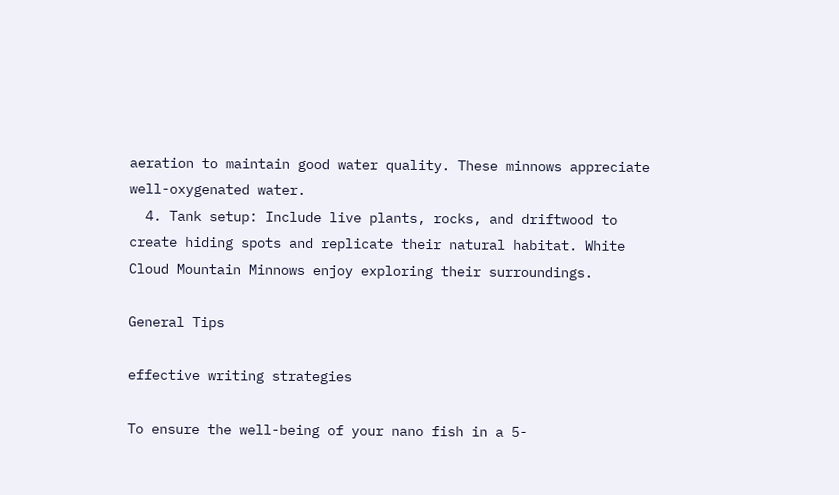aeration to maintain good water quality. These minnows appreciate well-oxygenated water.
  4. Tank setup: Include live plants, rocks, and driftwood to create hiding spots and replicate their natural habitat. White Cloud Mountain Minnows enjoy exploring their surroundings.

General Tips

effective writing strategies

To ensure the well-being of your nano fish in a 5-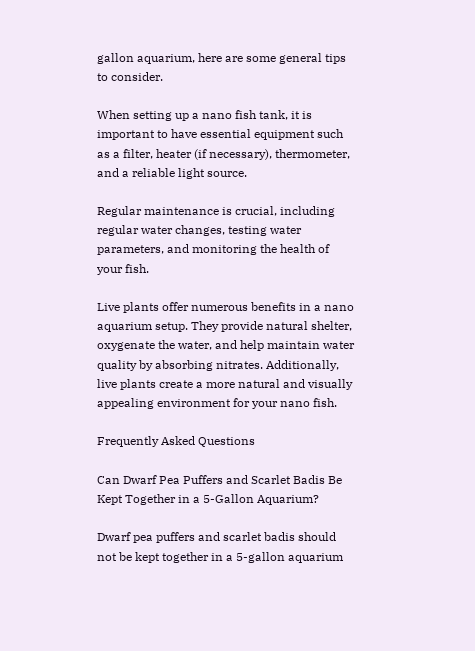gallon aquarium, here are some general tips to consider.

When setting up a nano fish tank, it is important to have essential equipment such as a filter, heater (if necessary), thermometer, and a reliable light source.

Regular maintenance is crucial, including regular water changes, testing water parameters, and monitoring the health of your fish.

Live plants offer numerous benefits in a nano aquarium setup. They provide natural shelter, oxygenate the water, and help maintain water quality by absorbing nitrates. Additionally, live plants create a more natural and visually appealing environment for your nano fish.

Frequently Asked Questions

Can Dwarf Pea Puffers and Scarlet Badis Be Kept Together in a 5-Gallon Aquarium?

Dwarf pea puffers and scarlet badis should not be kept together in a 5-gallon aquarium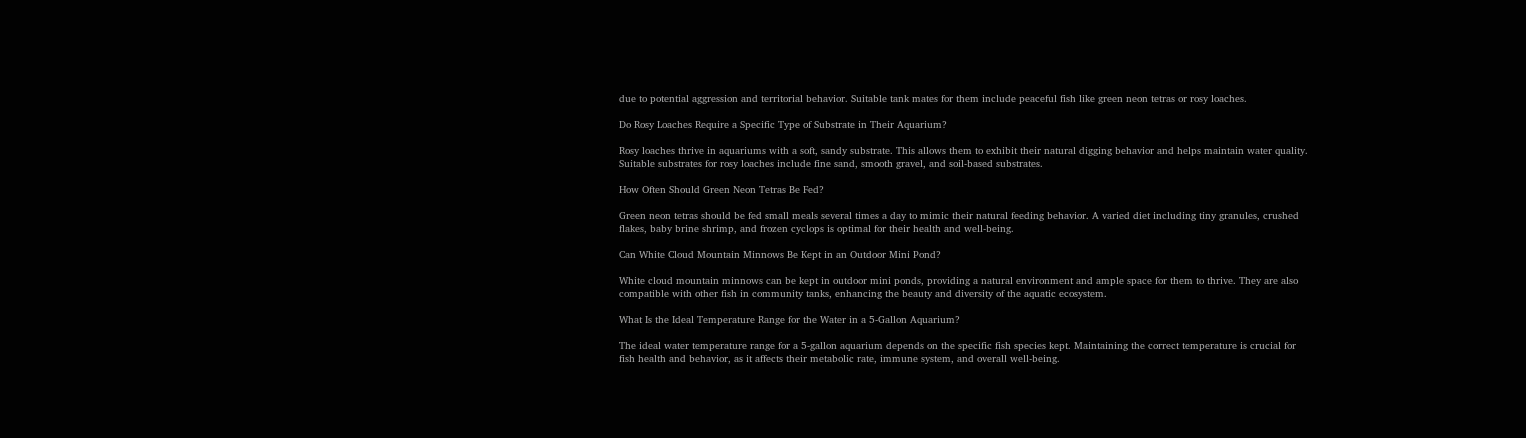due to potential aggression and territorial behavior. Suitable tank mates for them include peaceful fish like green neon tetras or rosy loaches.

Do Rosy Loaches Require a Specific Type of Substrate in Their Aquarium?

Rosy loaches thrive in aquariums with a soft, sandy substrate. This allows them to exhibit their natural digging behavior and helps maintain water quality. Suitable substrates for rosy loaches include fine sand, smooth gravel, and soil-based substrates.

How Often Should Green Neon Tetras Be Fed?

Green neon tetras should be fed small meals several times a day to mimic their natural feeding behavior. A varied diet including tiny granules, crushed flakes, baby brine shrimp, and frozen cyclops is optimal for their health and well-being.

Can White Cloud Mountain Minnows Be Kept in an Outdoor Mini Pond?

White cloud mountain minnows can be kept in outdoor mini ponds, providing a natural environment and ample space for them to thrive. They are also compatible with other fish in community tanks, enhancing the beauty and diversity of the aquatic ecosystem.

What Is the Ideal Temperature Range for the Water in a 5-Gallon Aquarium?

The ideal water temperature range for a 5-gallon aquarium depends on the specific fish species kept. Maintaining the correct temperature is crucial for fish health and behavior, as it affects their metabolic rate, immune system, and overall well-being.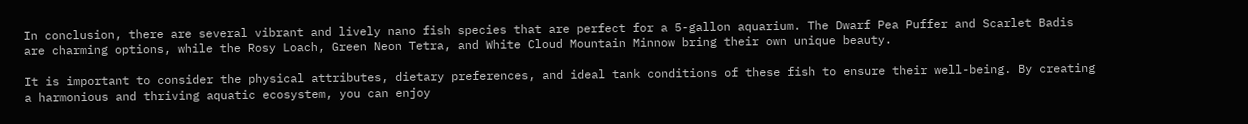In conclusion, there are several vibrant and lively nano fish species that are perfect for a 5-gallon aquarium. The Dwarf Pea Puffer and Scarlet Badis are charming options, while the Rosy Loach, Green Neon Tetra, and White Cloud Mountain Minnow bring their own unique beauty.

It is important to consider the physical attributes, dietary preferences, and ideal tank conditions of these fish to ensure their well-being. By creating a harmonious and thriving aquatic ecosystem, you can enjoy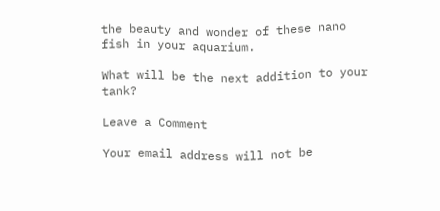the beauty and wonder of these nano fish in your aquarium.

What will be the next addition to your tank?

Leave a Comment

Your email address will not be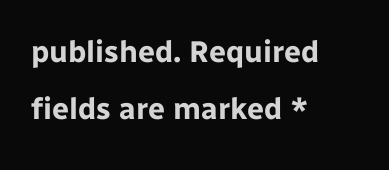published. Required fields are marked *